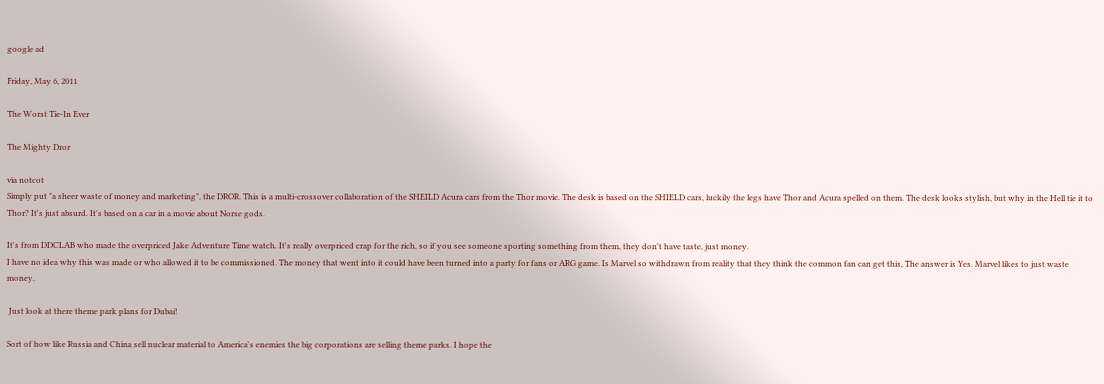google ad

Friday, May 6, 2011

The Worst Tie-In Ever

The Mighty Dror

via notcot
Simply put "a sheer waste of money and marketing", the DROR. This is a multi-crossover collaboration of the SHEILD Acura cars from the Thor movie. The desk is based on the SHIELD cars, luckily the legs have Thor and Acura spelled on them. The desk looks stylish, but why in the Hell tie it to Thor? It's just absurd. It's based on a car in a movie about Norse gods.

It's from DDCLAB who made the overpriced Jake Adventure Time watch. It's really overpriced crap for the rich, so if you see someone sporting something from them, they don't have taste, just money.
I have no idea why this was made or who allowed it to be commissioned. The money that went into it could have been turned into a party for fans or ARG game. Is Marvel so withdrawn from reality that they think the common fan can get this, The answer is Yes. Marvel likes to just waste money.

 Just look at there theme park plans for Dubai!

Sort of how like Russia and China sell nuclear material to America's enemies the big corporations are selling theme parks. I hope the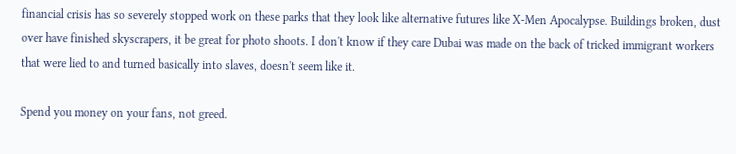financial crisis has so severely stopped work on these parks that they look like alternative futures like X-Men Apocalypse. Buildings broken, dust over have finished skyscrapers, it be great for photo shoots. I don't know if they care Dubai was made on the back of tricked immigrant workers that were lied to and turned basically into slaves, doesn't seem like it.

Spend you money on your fans, not greed.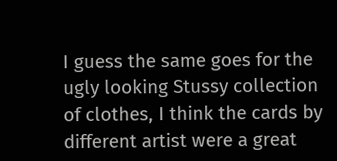I guess the same goes for the ugly looking Stussy collection of clothes, I think the cards by different artist were a great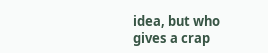idea, but who gives a crap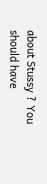about Stussy ? You should have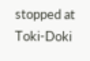stopped at Toki-Doki